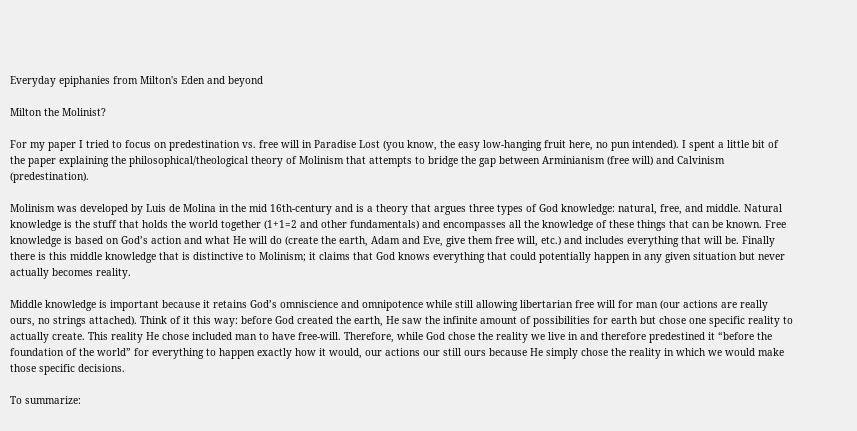Everyday epiphanies from Milton's Eden and beyond

Milton the Molinist?

For my paper I tried to focus on predestination vs. free will in Paradise Lost (you know, the easy low-hanging fruit here, no pun intended). I spent a little bit of the paper explaining the philosophical/theological theory of Molinism that attempts to bridge the gap between Arminianism (free will) and Calvinism (predestination).

Molinism was developed by Luis de Molina in the mid 16th-century and is a theory that argues three types of God knowledge: natural, free, and middle. Natural knowledge is the stuff that holds the world together (1+1=2 and other fundamentals) and encompasses all the knowledge of these things that can be known. Free knowledge is based on God’s action and what He will do (create the earth, Adam and Eve, give them free will, etc.) and includes everything that will be. Finally there is this middle knowledge that is distinctive to Molinism; it claims that God knows everything that could potentially happen in any given situation but never actually becomes reality.

Middle knowledge is important because it retains God’s omniscience and omnipotence while still allowing libertarian free will for man (our actions are really ours, no strings attached). Think of it this way: before God created the earth, He saw the infinite amount of possibilities for earth but chose one specific reality to actually create. This reality He chose included man to have free-will. Therefore, while God chose the reality we live in and therefore predestined it “before the foundation of the world” for everything to happen exactly how it would, our actions our still ours because He simply chose the reality in which we would make those specific decisions.

To summarize: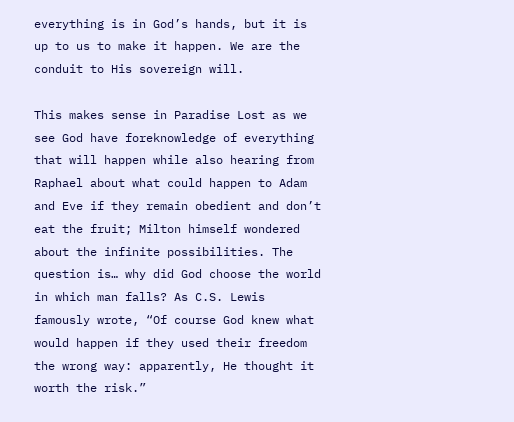everything is in God’s hands, but it is up to us to make it happen. We are the conduit to His sovereign will.

This makes sense in Paradise Lost as we see God have foreknowledge of everything that will happen while also hearing from Raphael about what could happen to Adam and Eve if they remain obedient and don’t eat the fruit; Milton himself wondered about the infinite possibilities. The question is… why did God choose the world in which man falls? As C.S. Lewis famously wrote, “Of course God knew what would happen if they used their freedom the wrong way: apparently, He thought it worth the risk.”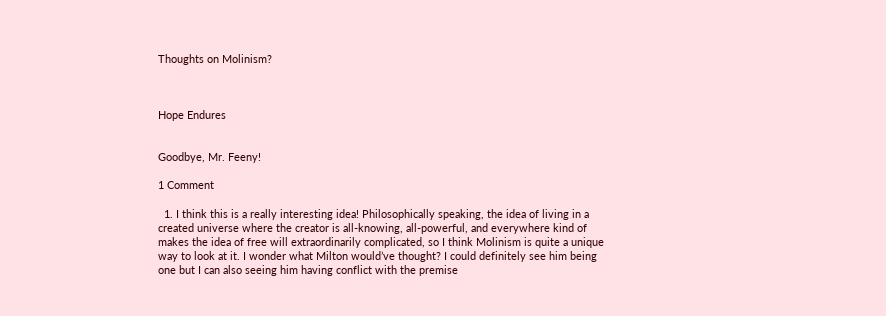Thoughts on Molinism?



Hope Endures


Goodbye, Mr. Feeny!

1 Comment

  1. I think this is a really interesting idea! Philosophically speaking, the idea of living in a created universe where the creator is all-knowing, all-powerful, and everywhere kind of makes the idea of free will extraordinarily complicated, so I think Molinism is quite a unique way to look at it. I wonder what Milton would’ve thought? I could definitely see him being one but I can also seeing him having conflict with the premise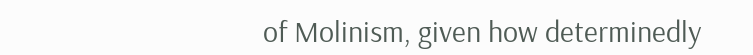of Molinism, given how determinedly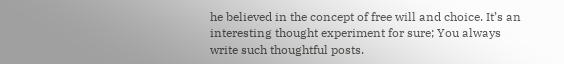he believed in the concept of free will and choice. It’s an interesting thought experiment for sure; You always write such thoughtful posts.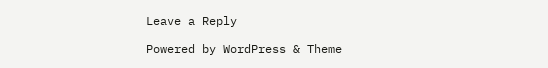Leave a Reply

Powered by WordPress & Theme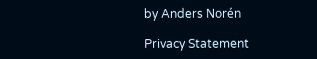by Anders Norén

Privacy Statement